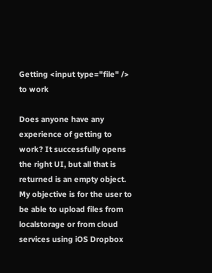Getting <input type="file" /> to work

Does anyone have any experience of getting to work? It successfully opens the right UI, but all that is returned is an empty object. My objective is for the user to be able to upload files from localstorage or from cloud services using iOS Dropbox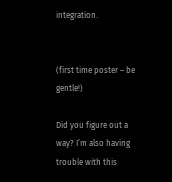integration.


(first time poster – be gentle!)

Did you figure out a way? I’m also having trouble with this